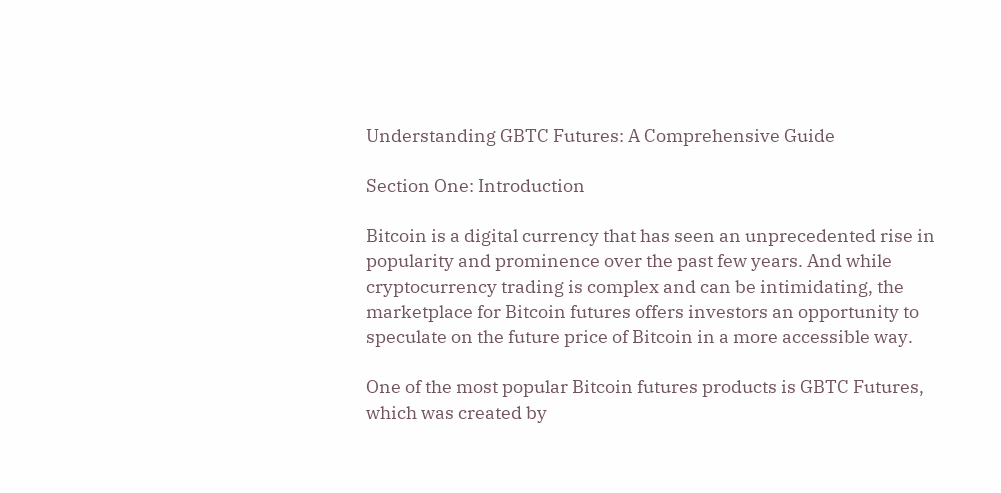Understanding GBTC Futures: A Comprehensive Guide

Section One: Introduction

Bitcoin is a digital currency that has seen an unprecedented rise in popularity and prominence over the past few years. And while cryptocurrency trading is complex and can be intimidating, the marketplace for Bitcoin futures offers investors an opportunity to speculate on the future price of Bitcoin in a more accessible way.

One of the most popular Bitcoin futures products is GBTC Futures, which was created by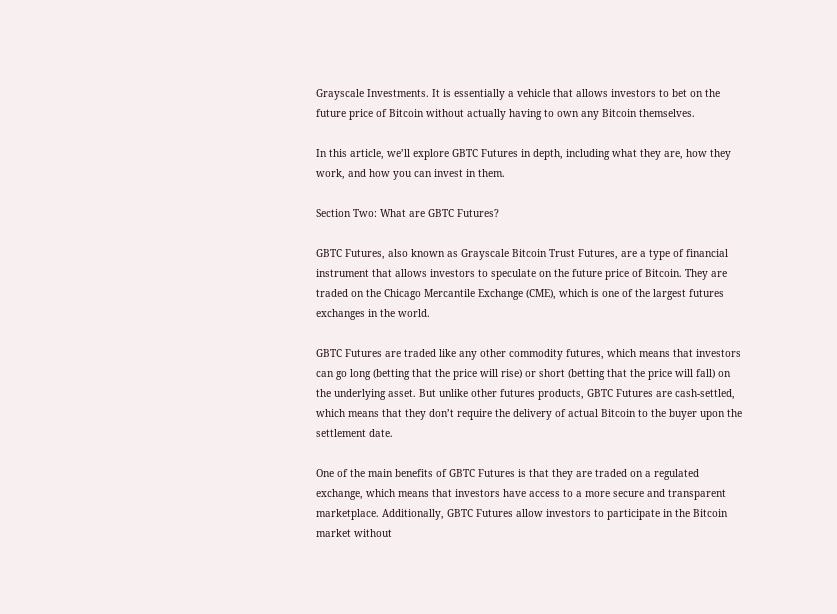Grayscale Investments. It is essentially a vehicle that allows investors to bet on the future price of Bitcoin without actually having to own any Bitcoin themselves.

In this article, we’ll explore GBTC Futures in depth, including what they are, how they work, and how you can invest in them.

Section Two: What are GBTC Futures?

GBTC Futures, also known as Grayscale Bitcoin Trust Futures, are a type of financial instrument that allows investors to speculate on the future price of Bitcoin. They are traded on the Chicago Mercantile Exchange (CME), which is one of the largest futures exchanges in the world.

GBTC Futures are traded like any other commodity futures, which means that investors can go long (betting that the price will rise) or short (betting that the price will fall) on the underlying asset. But unlike other futures products, GBTC Futures are cash-settled, which means that they don’t require the delivery of actual Bitcoin to the buyer upon the settlement date.

One of the main benefits of GBTC Futures is that they are traded on a regulated exchange, which means that investors have access to a more secure and transparent marketplace. Additionally, GBTC Futures allow investors to participate in the Bitcoin market without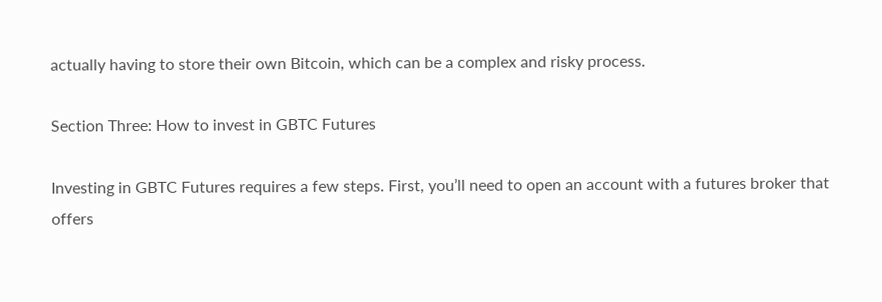actually having to store their own Bitcoin, which can be a complex and risky process.

Section Three: How to invest in GBTC Futures

Investing in GBTC Futures requires a few steps. First, you’ll need to open an account with a futures broker that offers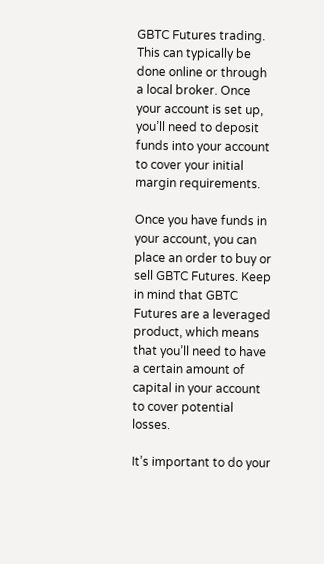GBTC Futures trading. This can typically be done online or through a local broker. Once your account is set up, you’ll need to deposit funds into your account to cover your initial margin requirements.

Once you have funds in your account, you can place an order to buy or sell GBTC Futures. Keep in mind that GBTC Futures are a leveraged product, which means that you’ll need to have a certain amount of capital in your account to cover potential losses.

It’s important to do your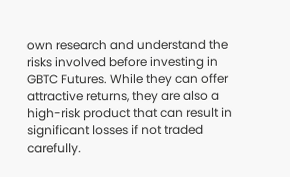own research and understand the risks involved before investing in GBTC Futures. While they can offer attractive returns, they are also a high-risk product that can result in significant losses if not traded carefully.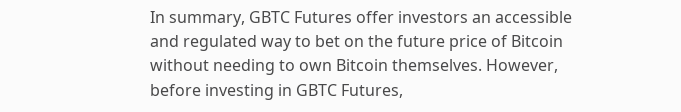In summary, GBTC Futures offer investors an accessible and regulated way to bet on the future price of Bitcoin without needing to own Bitcoin themselves. However, before investing in GBTC Futures,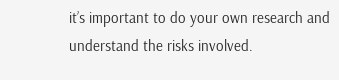it’s important to do your own research and understand the risks involved.